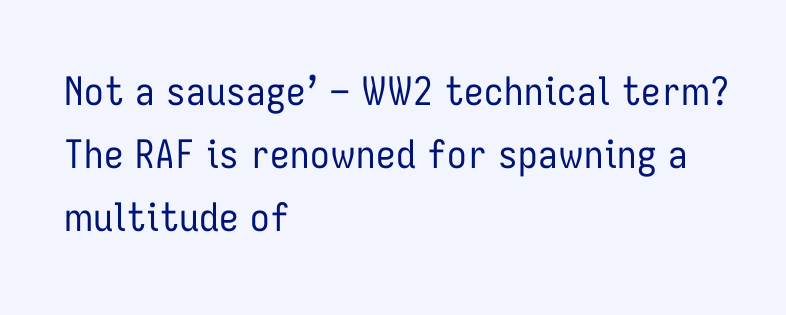Not a sausage’ – WW2 technical term?
The RAF is renowned for spawning a multitude of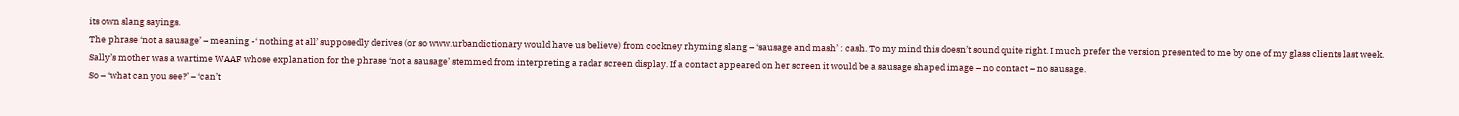its own slang sayings.
The phrase ‘not a sausage’ – meaning -‘ nothing at all’ supposedly derives (or so www.urbandictionary would have us believe) from cockney rhyming slang – ‘sausage and mash’ : cash. To my mind this doesn’t sound quite right. I much prefer the version presented to me by one of my glass clients last week.
Sally’s mother was a wartime WAAF whose explanation for the phrase ‘not a sausage’ stemmed from interpreting a radar screen display. If a contact appeared on her screen it would be a sausage shaped image – no contact – no sausage.
So – ‘what can you see?’ – ‘can’t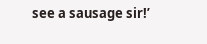see a sausage sir!’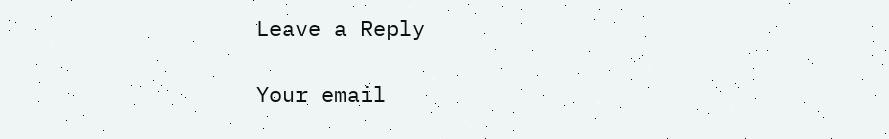Leave a Reply

Your email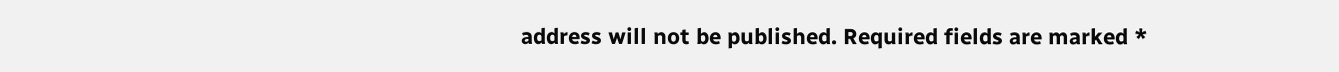address will not be published. Required fields are marked *